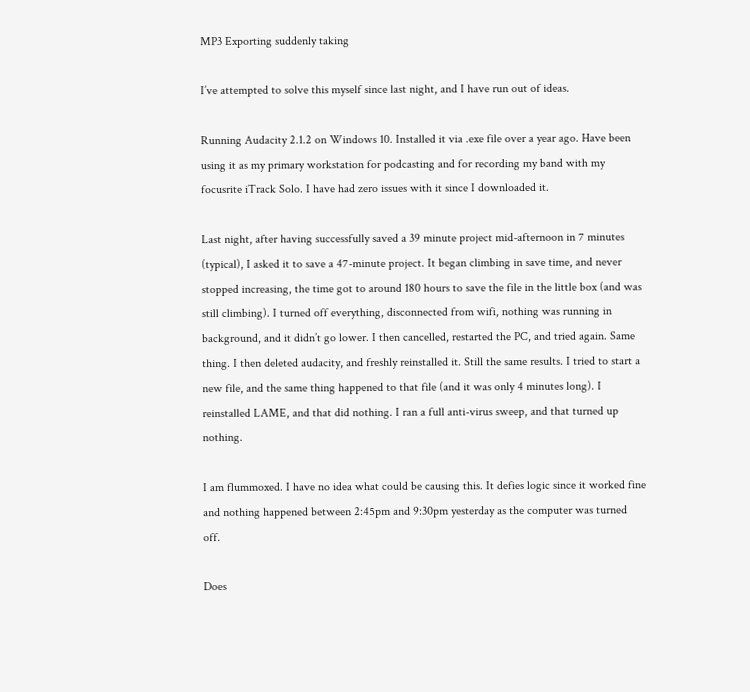MP3 Exporting suddenly taking

I’ve attempted to solve this myself since last night, and I have run out of ideas.

Running Audacity 2.1.2 on Windows 10. Installed it via .exe file over a year ago. Have been using it as my primary workstation for podcasting and for recording my band with my focusrite iTrack Solo. I have had zero issues with it since I downloaded it.

Last night, after having successfully saved a 39 minute project mid-afternoon in 7 minutes (typical), I asked it to save a 47-minute project. It began climbing in save time, and never stopped increasing, the time got to around 180 hours to save the file in the little box (and was still climbing). I turned off everything, disconnected from wifi, nothing was running in background, and it didn’t go lower. I then cancelled, restarted the PC, and tried again. Same thing. I then deleted audacity, and freshly reinstalled it. Still the same results. I tried to start a new file, and the same thing happened to that file (and it was only 4 minutes long). I reinstalled LAME, and that did nothing. I ran a full anti-virus sweep, and that turned up nothing.

I am flummoxed. I have no idea what could be causing this. It defies logic since it worked fine and nothing happened between 2:45pm and 9:30pm yesterday as the computer was turned off.

Does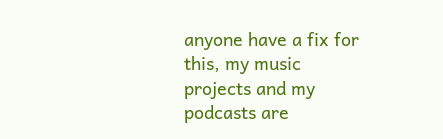anyone have a fix for this, my music projects and my podcasts are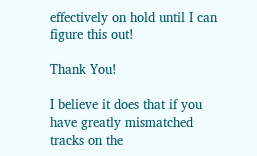effectively on hold until I can figure this out!

Thank You!

I believe it does that if you have greatly mismatched tracks on the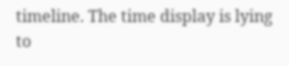timeline. The time display is lying to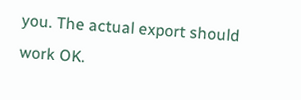you. The actual export should work OK.